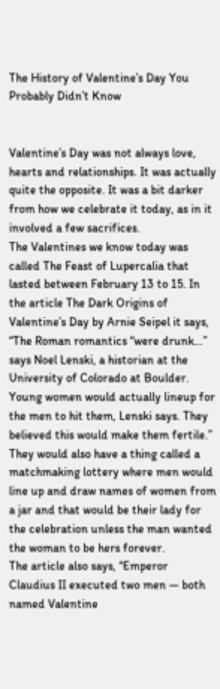The History of Valentine’s Day You Probably Didn’t Know


Valentine’s Day was not always love, hearts and relationships. It was actually quite the opposite. It was a bit darker from how we celebrate it today, as in it involved a few sacrifices.
The Valentines we know today was called The Feast of Lupercalia that lasted between February 13 to 15. In the article The Dark Origins of Valentine’s Day by Arnie Seipel it says, “The Roman romantics “were drunk…” says Noel Lenski, a historian at the University of Colorado at Boulder. Young women would actually lineup for the men to hit them, Lenski says. They believed this would make them fertile.” They would also have a thing called a matchmaking lottery where men would line up and draw names of women from a jar and that would be their lady for the celebration unless the man wanted the woman to be hers forever.
The article also says, “Emperor Claudius II executed two men — both named Valentine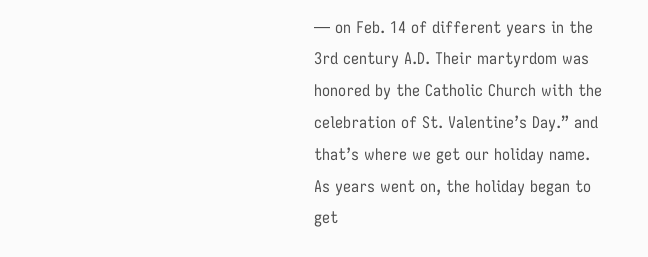— on Feb. 14 of different years in the 3rd century A.D. Their martyrdom was honored by the Catholic Church with the celebration of St. Valentine’s Day.” and that’s where we get our holiday name.
As years went on, the holiday began to get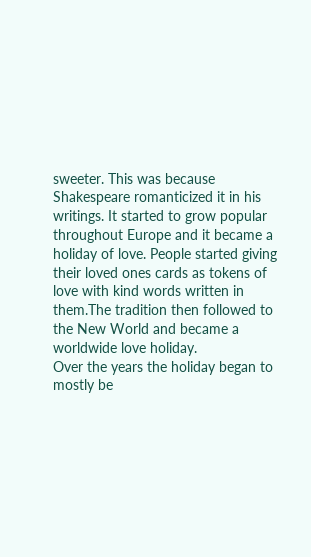sweeter. This was because Shakespeare romanticized it in his writings. It started to grow popular throughout Europe and it became a holiday of love. People started giving their loved ones cards as tokens of love with kind words written in them.The tradition then followed to the New World and became a worldwide love holiday.
Over the years the holiday began to mostly be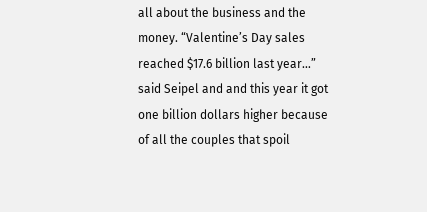all about the business and the money. “Valentine’s Day sales reached $17.6 billion last year…” said Seipel and and this year it got one billion dollars higher because of all the couples that spoil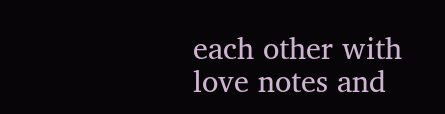each other with love notes and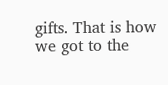gifts. That is how we got to the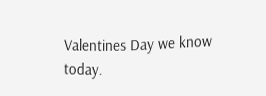Valentines Day we know today.